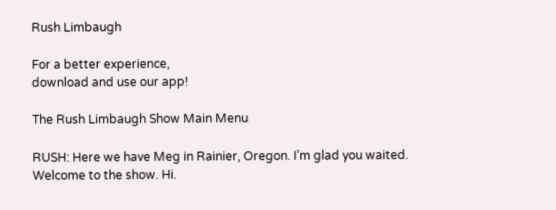Rush Limbaugh

For a better experience,
download and use our app!

The Rush Limbaugh Show Main Menu

RUSH: Here we have Meg in Rainier, Oregon. I’m glad you waited. Welcome to the show. Hi.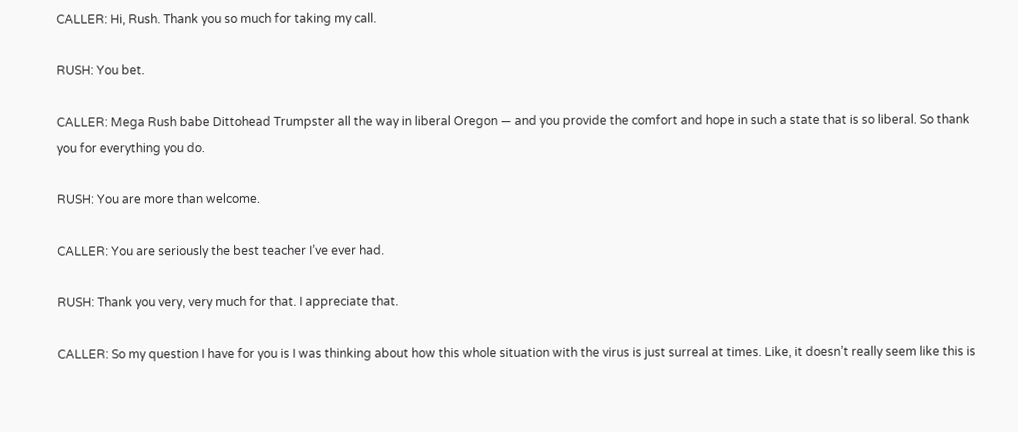CALLER: Hi, Rush. Thank you so much for taking my call.

RUSH: You bet.

CALLER: Mega Rush babe Dittohead Trumpster all the way in liberal Oregon — and you provide the comfort and hope in such a state that is so liberal. So thank you for everything you do.

RUSH: You are more than welcome.

CALLER: You are seriously the best teacher I’ve ever had.

RUSH: Thank you very, very much for that. I appreciate that.

CALLER: So my question I have for you is I was thinking about how this whole situation with the virus is just surreal at times. Like, it doesn’t really seem like this is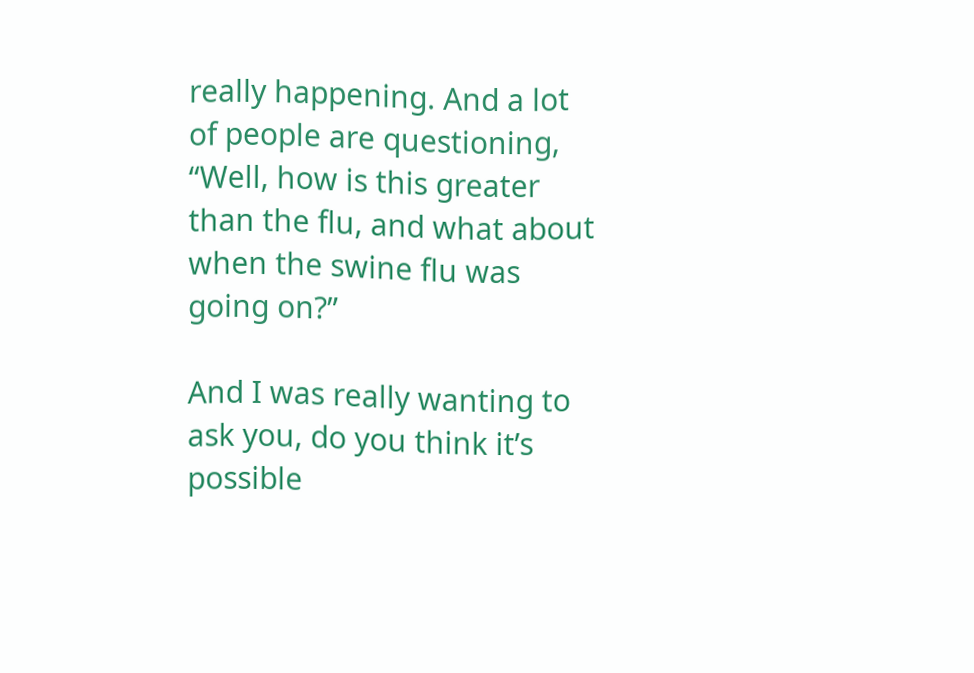really happening. And a lot of people are questioning, “Well, how is this greater than the flu, and what about when the swine flu was going on?”

And I was really wanting to ask you, do you think it’s possible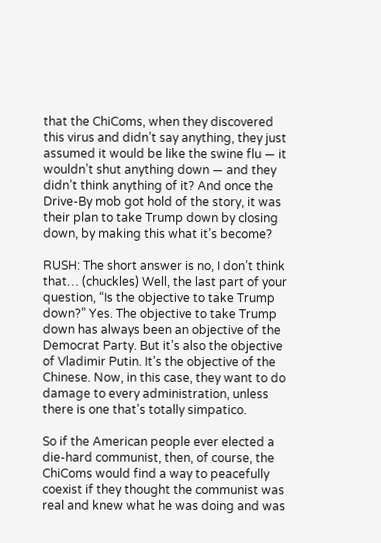that the ChiComs, when they discovered this virus and didn’t say anything, they just assumed it would be like the swine flu — it wouldn’t shut anything down — and they didn’t think anything of it? And once the Drive-By mob got hold of the story, it was their plan to take Trump down by closing down, by making this what it’s become?

RUSH: The short answer is no, I don’t think that… (chuckles) Well, the last part of your question, “Is the objective to take Trump down?” Yes. The objective to take Trump down has always been an objective of the Democrat Party. But it’s also the objective of Vladimir Putin. It’s the objective of the Chinese. Now, in this case, they want to do damage to every administration, unless there is one that’s totally simpatico.

So if the American people ever elected a die-hard communist, then, of course, the ChiComs would find a way to peacefully coexist if they thought the communist was real and knew what he was doing and was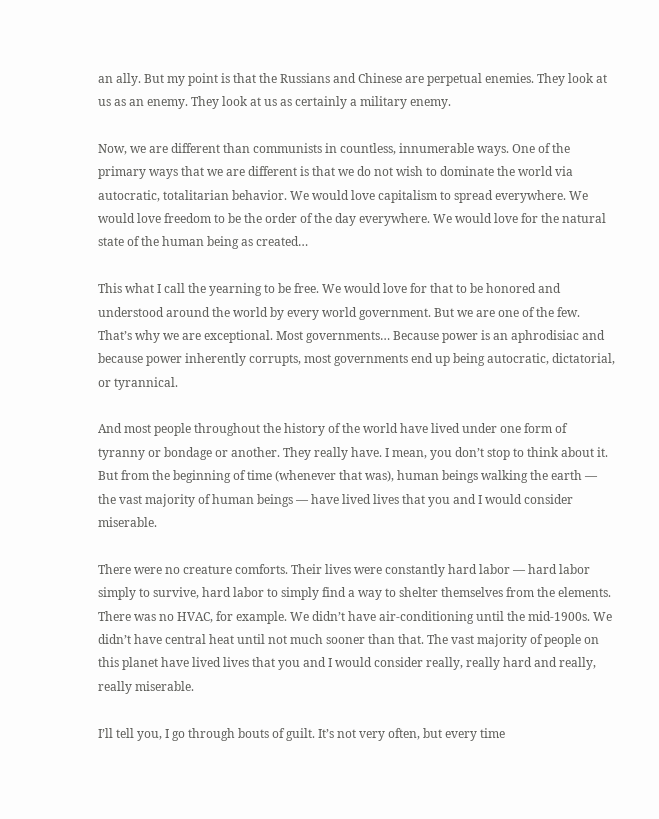an ally. But my point is that the Russians and Chinese are perpetual enemies. They look at us as an enemy. They look at us as certainly a military enemy.

Now, we are different than communists in countless, innumerable ways. One of the primary ways that we are different is that we do not wish to dominate the world via autocratic, totalitarian behavior. We would love capitalism to spread everywhere. We would love freedom to be the order of the day everywhere. We would love for the natural state of the human being as created…

This what I call the yearning to be free. We would love for that to be honored and understood around the world by every world government. But we are one of the few. That’s why we are exceptional. Most governments… Because power is an aphrodisiac and because power inherently corrupts, most governments end up being autocratic, dictatorial, or tyrannical.

And most people throughout the history of the world have lived under one form of tyranny or bondage or another. They really have. I mean, you don’t stop to think about it. But from the beginning of time (whenever that was), human beings walking the earth — the vast majority of human beings — have lived lives that you and I would consider miserable.

There were no creature comforts. Their lives were constantly hard labor — hard labor simply to survive, hard labor to simply find a way to shelter themselves from the elements. There was no HVAC, for example. We didn’t have air-conditioning until the mid-1900s. We didn’t have central heat until not much sooner than that. The vast majority of people on this planet have lived lives that you and I would consider really, really hard and really, really miserable.

I’ll tell you, I go through bouts of guilt. It’s not very often, but every time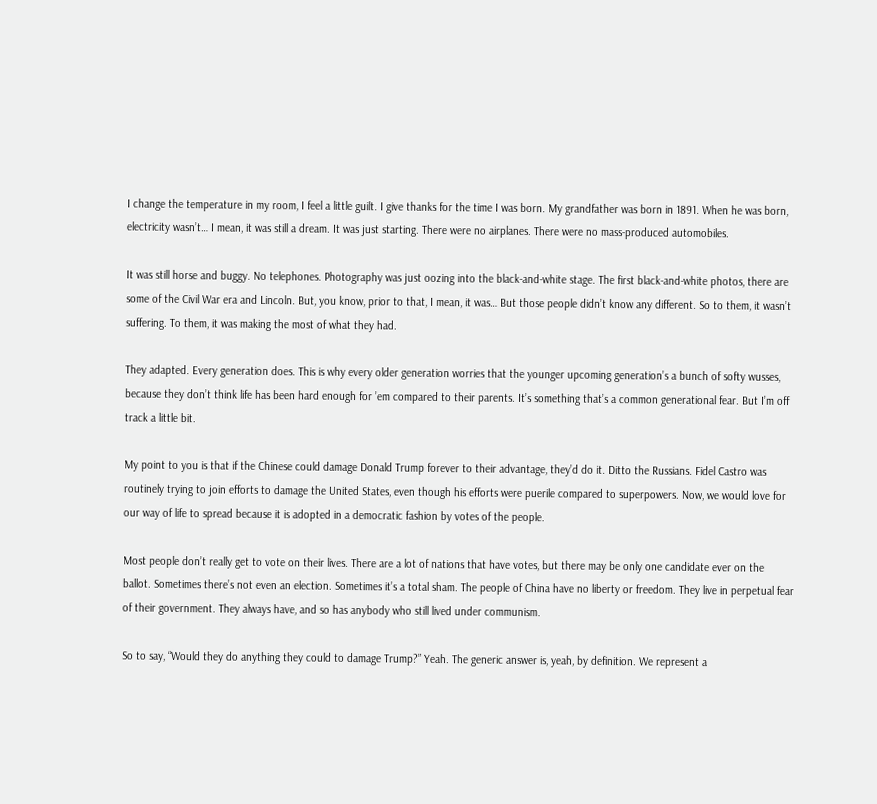I change the temperature in my room, I feel a little guilt. I give thanks for the time I was born. My grandfather was born in 1891. When he was born, electricity wasn’t… I mean, it was still a dream. It was just starting. There were no airplanes. There were no mass-produced automobiles.

It was still horse and buggy. No telephones. Photography was just oozing into the black-and-white stage. The first black-and-white photos, there are some of the Civil War era and Lincoln. But, you know, prior to that, I mean, it was… But those people didn’t know any different. So to them, it wasn’t suffering. To them, it was making the most of what they had.

They adapted. Every generation does. This is why every older generation worries that the younger upcoming generation’s a bunch of softy wusses, because they don’t think life has been hard enough for ’em compared to their parents. It’s something that’s a common generational fear. But I’m off track a little bit.

My point to you is that if the Chinese could damage Donald Trump forever to their advantage, they’d do it. Ditto the Russians. Fidel Castro was routinely trying to join efforts to damage the United States, even though his efforts were puerile compared to superpowers. Now, we would love for our way of life to spread because it is adopted in a democratic fashion by votes of the people.

Most people don’t really get to vote on their lives. There are a lot of nations that have votes, but there may be only one candidate ever on the ballot. Sometimes there’s not even an election. Sometimes it’s a total sham. The people of China have no liberty or freedom. They live in perpetual fear of their government. They always have, and so has anybody who still lived under communism.

So to say, “Would they do anything they could to damage Trump?” Yeah. The generic answer is, yeah, by definition. We represent a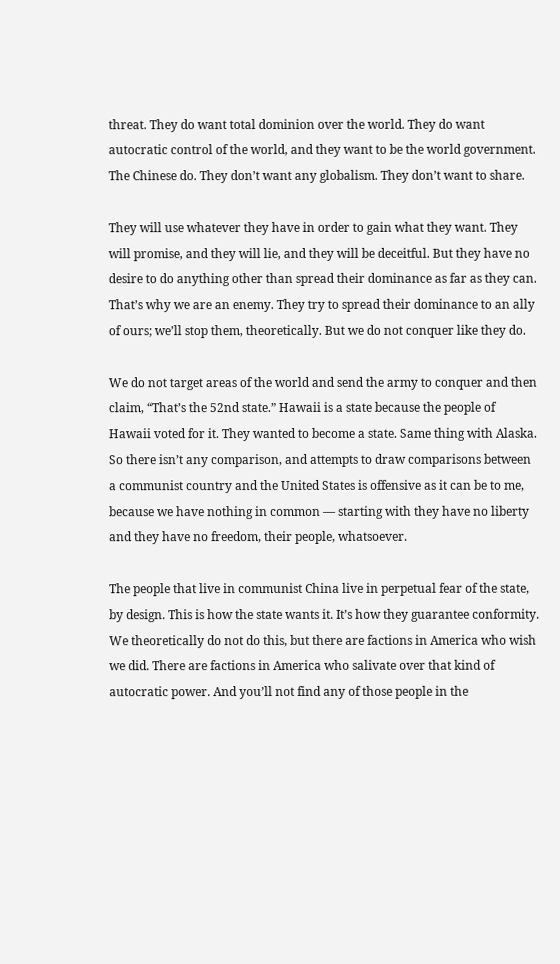threat. They do want total dominion over the world. They do want autocratic control of the world, and they want to be the world government. The Chinese do. They don’t want any globalism. They don’t want to share.

They will use whatever they have in order to gain what they want. They will promise, and they will lie, and they will be deceitful. But they have no desire to do anything other than spread their dominance as far as they can. That’s why we are an enemy. They try to spread their dominance to an ally of ours; we’ll stop them, theoretically. But we do not conquer like they do.

We do not target areas of the world and send the army to conquer and then claim, “That’s the 52nd state.” Hawaii is a state because the people of Hawaii voted for it. They wanted to become a state. Same thing with Alaska. So there isn’t any comparison, and attempts to draw comparisons between a communist country and the United States is offensive as it can be to me, because we have nothing in common — starting with they have no liberty and they have no freedom, their people, whatsoever.

The people that live in communist China live in perpetual fear of the state, by design. This is how the state wants it. It’s how they guarantee conformity. We theoretically do not do this, but there are factions in America who wish we did. There are factions in America who salivate over that kind of autocratic power. And you’ll not find any of those people in the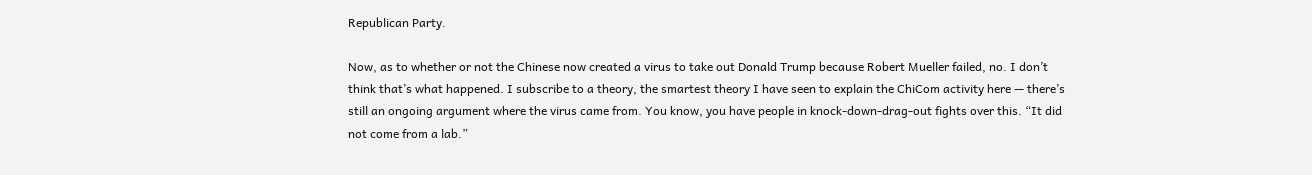Republican Party.

Now, as to whether or not the Chinese now created a virus to take out Donald Trump because Robert Mueller failed, no. I don’t think that’s what happened. I subscribe to a theory, the smartest theory I have seen to explain the ChiCom activity here — there’s still an ongoing argument where the virus came from. You know, you have people in knock-down-drag-out fights over this. “It did not come from a lab.”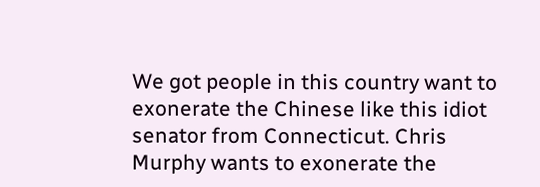We got people in this country want to exonerate the Chinese like this idiot senator from Connecticut. Chris Murphy wants to exonerate the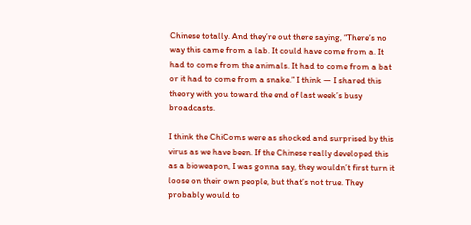Chinese totally. And they’re out there saying, “There’s no way this came from a lab. It could have come from a. It had to come from the animals. It had to come from a bat or it had to come from a snake.” I think — I shared this theory with you toward the end of last week’s busy broadcasts.

I think the ChiComs were as shocked and surprised by this virus as we have been. If the Chinese really developed this as a bioweapon, I was gonna say, they wouldn’t first turn it loose on their own people, but that’s not true. They probably would to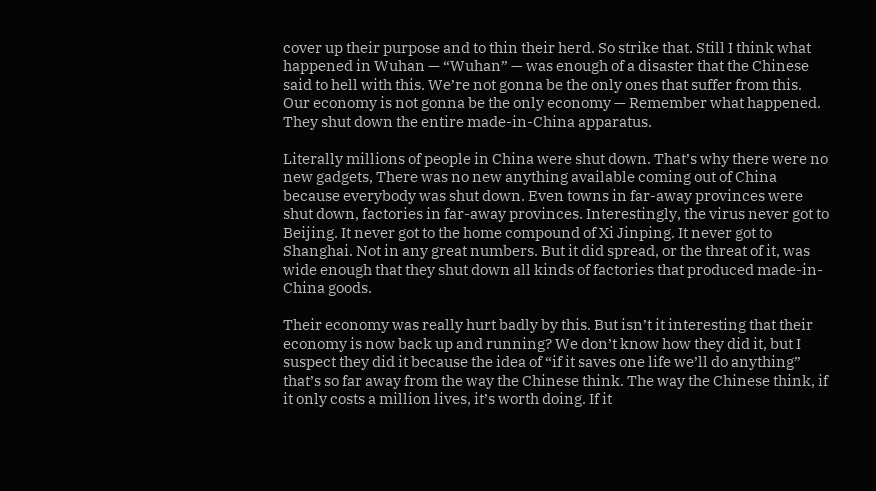cover up their purpose and to thin their herd. So strike that. Still I think what happened in Wuhan — “Wuhan” — was enough of a disaster that the Chinese said to hell with this. We’re not gonna be the only ones that suffer from this. Our economy is not gonna be the only economy — Remember what happened. They shut down the entire made-in-China apparatus.

Literally millions of people in China were shut down. That’s why there were no new gadgets, There was no new anything available coming out of China because everybody was shut down. Even towns in far-away provinces were shut down, factories in far-away provinces. Interestingly, the virus never got to Beijing. It never got to the home compound of Xi Jinping. It never got to Shanghai. Not in any great numbers. But it did spread, or the threat of it, was wide enough that they shut down all kinds of factories that produced made-in-China goods.

Their economy was really hurt badly by this. But isn’t it interesting that their economy is now back up and running? We don’t know how they did it, but I suspect they did it because the idea of “if it saves one life we’ll do anything” that’s so far away from the way the Chinese think. The way the Chinese think, if it only costs a million lives, it’s worth doing. If it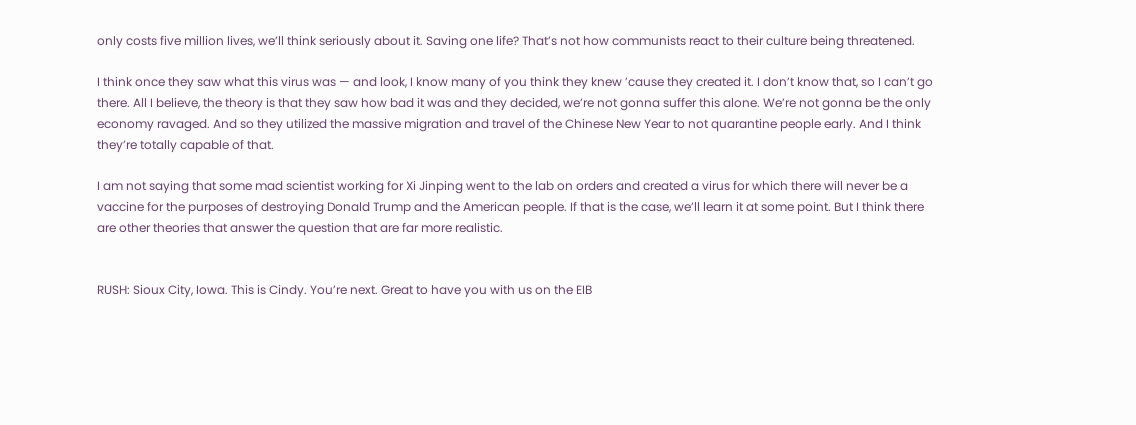only costs five million lives, we’ll think seriously about it. Saving one life? That’s not how communists react to their culture being threatened.

I think once they saw what this virus was — and look, I know many of you think they knew ’cause they created it. I don’t know that, so I can’t go there. All I believe, the theory is that they saw how bad it was and they decided, we’re not gonna suffer this alone. We’re not gonna be the only economy ravaged. And so they utilized the massive migration and travel of the Chinese New Year to not quarantine people early. And I think they’re totally capable of that.

I am not saying that some mad scientist working for Xi Jinping went to the lab on orders and created a virus for which there will never be a vaccine for the purposes of destroying Donald Trump and the American people. If that is the case, we’ll learn it at some point. But I think there are other theories that answer the question that are far more realistic.


RUSH: Sioux City, Iowa. This is Cindy. You’re next. Great to have you with us on the EIB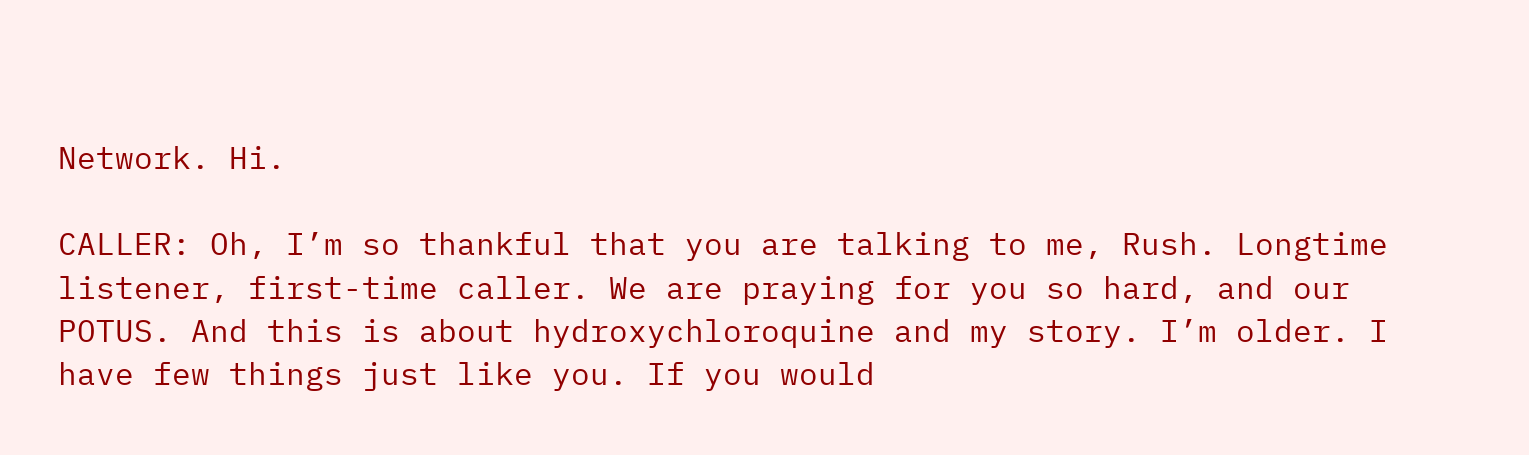Network. Hi.

CALLER: Oh, I’m so thankful that you are talking to me, Rush. Longtime listener, first-time caller. We are praying for you so hard, and our POTUS. And this is about hydroxychloroquine and my story. I’m older. I have few things just like you. If you would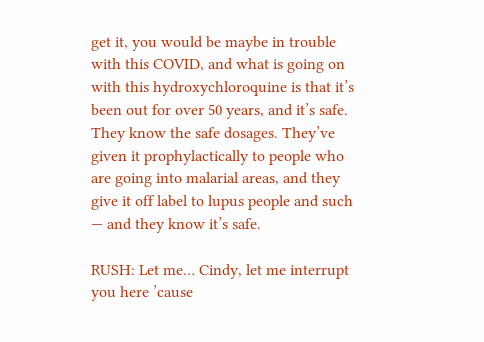get it, you would be maybe in trouble with this COVID, and what is going on with this hydroxychloroquine is that it’s been out for over 50 years, and it’s safe. They know the safe dosages. They’ve given it prophylactically to people who are going into malarial areas, and they give it off label to lupus people and such — and they know it’s safe.

RUSH: Let me… Cindy, let me interrupt you here ’cause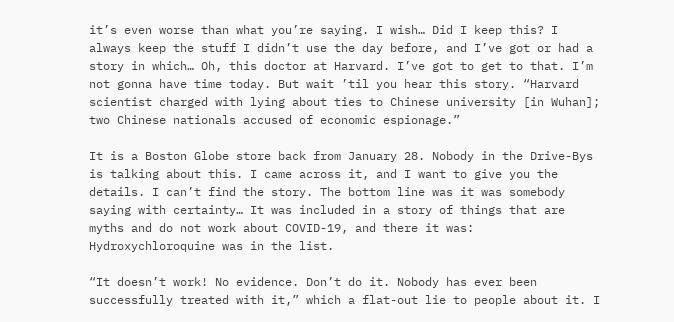it’s even worse than what you’re saying. I wish… Did I keep this? I always keep the stuff I didn’t use the day before, and I’ve got or had a story in which… Oh, this doctor at Harvard. I’ve got to get to that. I’m not gonna have time today. But wait ’til you hear this story. “Harvard scientist charged with lying about ties to Chinese university [in Wuhan]; two Chinese nationals accused of economic espionage.”

It is a Boston Globe store back from January 28. Nobody in the Drive-Bys is talking about this. I came across it, and I want to give you the details. I can’t find the story. The bottom line was it was somebody saying with certainty… It was included in a story of things that are myths and do not work about COVID-19, and there it was: Hydroxychloroquine was in the list.

“It doesn’t work! No evidence. Don’t do it. Nobody has ever been successfully treated with it,” which a flat-out lie to people about it. I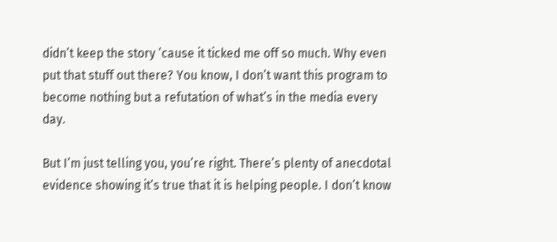didn’t keep the story ’cause it ticked me off so much. Why even put that stuff out there? You know, I don’t want this program to become nothing but a refutation of what’s in the media every day.

But I’m just telling you, you’re right. There’s plenty of anecdotal evidence showing it’s true that it is helping people. I don’t know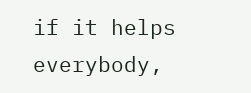if it helps everybody,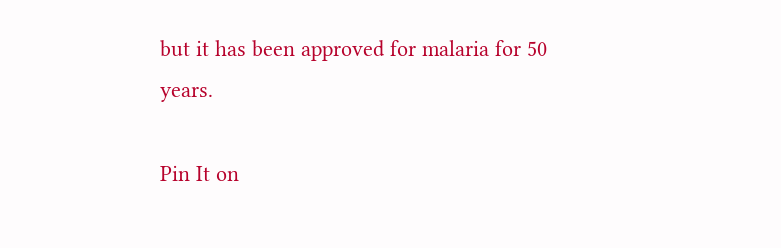but it has been approved for malaria for 50 years.

Pin It on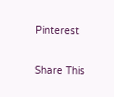Pinterest

Share This